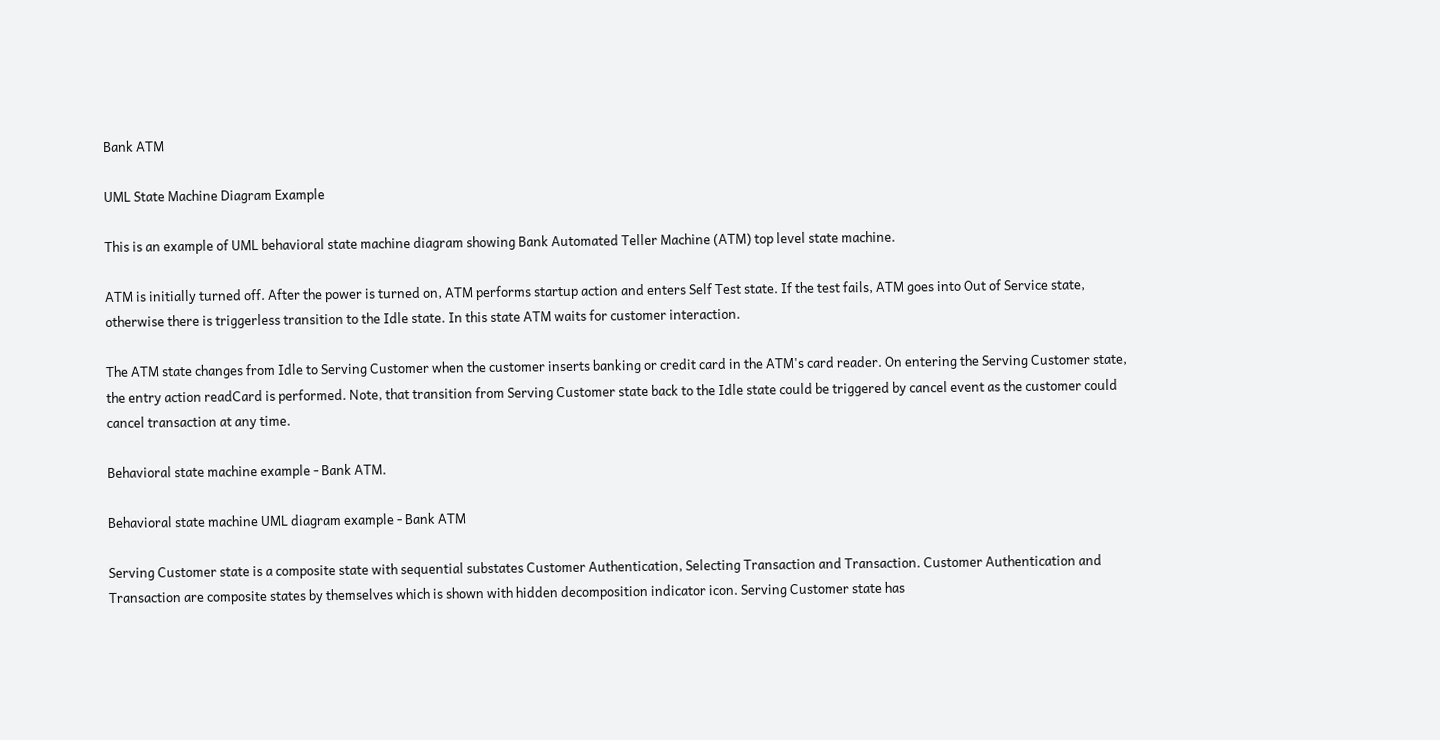Bank ATM

UML State Machine Diagram Example

This is an example of UML behavioral state machine diagram showing Bank Automated Teller Machine (ATM) top level state machine.

ATM is initially turned off. After the power is turned on, ATM performs startup action and enters Self Test state. If the test fails, ATM goes into Out of Service state, otherwise there is triggerless transition to the Idle state. In this state ATM waits for customer interaction.

The ATM state changes from Idle to Serving Customer when the customer inserts banking or credit card in the ATM's card reader. On entering the Serving Customer state, the entry action readCard is performed. Note, that transition from Serving Customer state back to the Idle state could be triggered by cancel event as the customer could cancel transaction at any time.

Behavioral state machine example - Bank ATM.

Behavioral state machine UML diagram example - Bank ATM

Serving Customer state is a composite state with sequential substates Customer Authentication, Selecting Transaction and Transaction. Customer Authentication and Transaction are composite states by themselves which is shown with hidden decomposition indicator icon. Serving Customer state has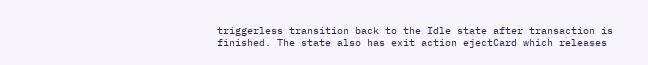triggerless transition back to the Idle state after transaction is finished. The state also has exit action ejectCard which releases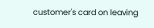customer's card on leaving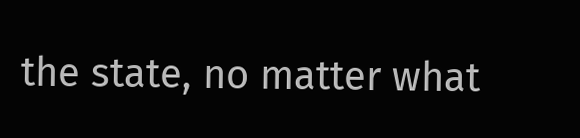the state, no matter what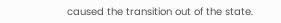caused the transition out of the state.